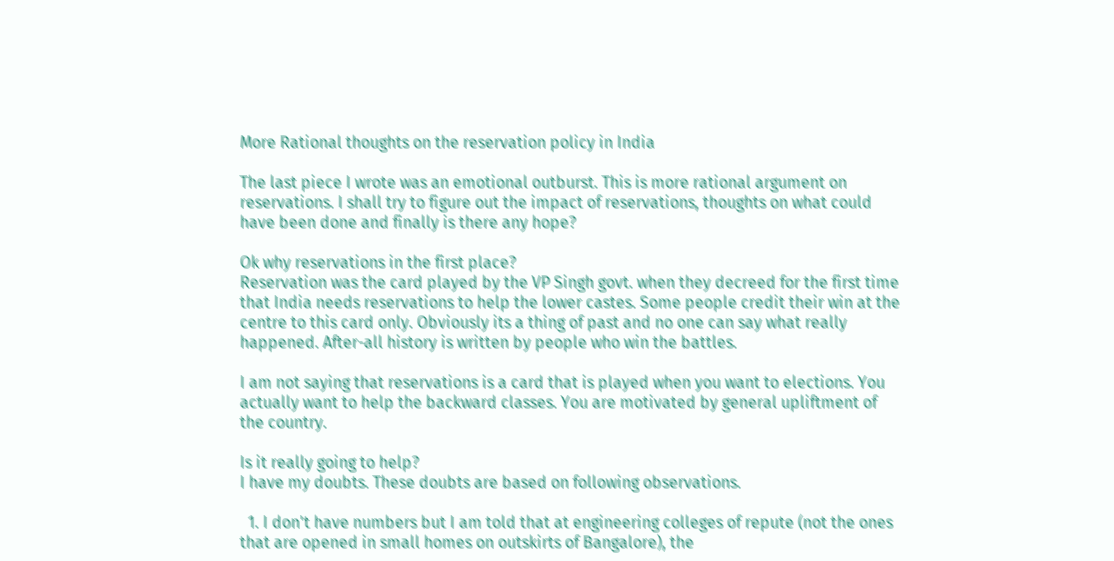More Rational thoughts on the reservation policy in India

The last piece I wrote was an emotional outburst. This is more rational argument on reservations. I shall try to figure out the impact of reservations, thoughts on what could have been done and finally is there any hope?

Ok why reservations in the first place?
Reservation was the card played by the VP Singh govt. when they decreed for the first time that India needs reservations to help the lower castes. Some people credit their win at the centre to this card only. Obviously its a thing of past and no one can say what really happened. After-all history is written by people who win the battles.

I am not saying that reservations is a card that is played when you want to elections. You actually want to help the backward classes. You are motivated by general upliftment of the country.

Is it really going to help?
I have my doubts. These doubts are based on following observations.

  1. I don't have numbers but I am told that at engineering colleges of repute (not the ones that are opened in small homes on outskirts of Bangalore), the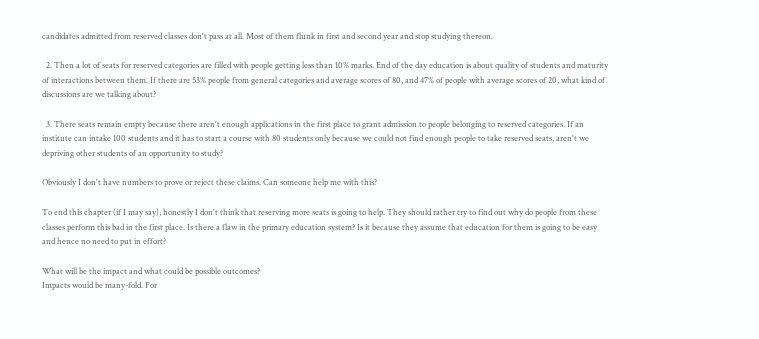candidates admitted from reserved classes don't pass at all. Most of them flunk in first and second year and stop studying thereon.

  2. Then a lot of seats for reserved categories are filled with people getting less than 10% marks. End of the day education is about quality of students and maturity of interactions between them. If there are 53% people from general categories and average scores of 80, and 47% of people with average scores of 20, what kind of discussions are we talking about?

  3. There seats remain empty because there aren't enough applications in the first place to grant admission to people belonging to reserved categories. If an institute can intake 100 students and it has to start a course with 80 students only because we could not find enough people to take reserved seats, aren't we depriving other students of an opportunity to study?

Obviously I don't have numbers to prove or reject these claims. Can someone help me with this?

To end this chapter (if I may say), honestly I don't think that reserving more seats is going to help. They should rather try to find out why do people from these classes perform this bad in the first place. Is there a flaw in the primary education system? Is it because they assume that education for them is going to be easy and hence no need to put in effort?

What will be the impact and what could be possible outcomes?
Impacts would be many-fold. For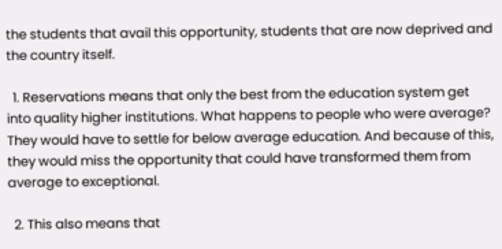the students that avail this opportunity, students that are now deprived and the country itself.

  1. Reservations means that only the best from the education system get into quality higher institutions. What happens to people who were average? They would have to settle for below average education. And because of this, they would miss the opportunity that could have transformed them from average to exceptional.

  2. This also means that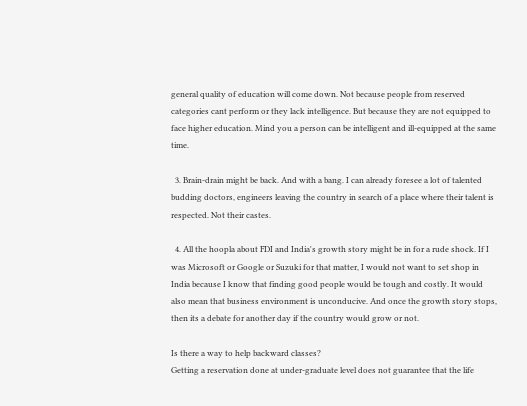general quality of education will come down. Not because people from reserved categories cant perform or they lack intelligence. But because they are not equipped to face higher education. Mind you a person can be intelligent and ill-equipped at the same time.

  3. Brain-drain might be back. And with a bang. I can already foresee a lot of talented budding doctors, engineers leaving the country in search of a place where their talent is respected. Not their castes.

  4. All the hoopla about FDI and India's growth story might be in for a rude shock. If I was Microsoft or Google or Suzuki for that matter, I would not want to set shop in India because I know that finding good people would be tough and costly. It would also mean that business environment is unconducive. And once the growth story stops, then its a debate for another day if the country would grow or not.

Is there a way to help backward classes?
Getting a reservation done at under-graduate level does not guarantee that the life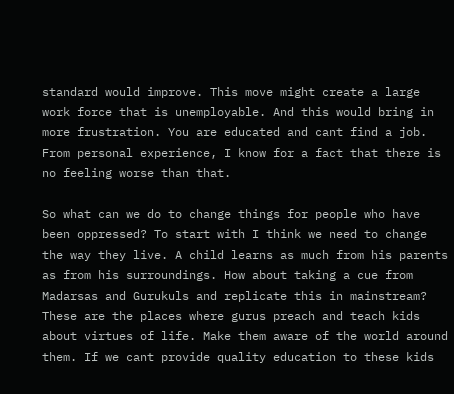standard would improve. This move might create a large work force that is unemployable. And this would bring in more frustration. You are educated and cant find a job. From personal experience, I know for a fact that there is no feeling worse than that.

So what can we do to change things for people who have been oppressed? To start with I think we need to change the way they live. A child learns as much from his parents as from his surroundings. How about taking a cue from Madarsas and Gurukuls and replicate this in mainstream? These are the places where gurus preach and teach kids about virtues of life. Make them aware of the world around them. If we cant provide quality education to these kids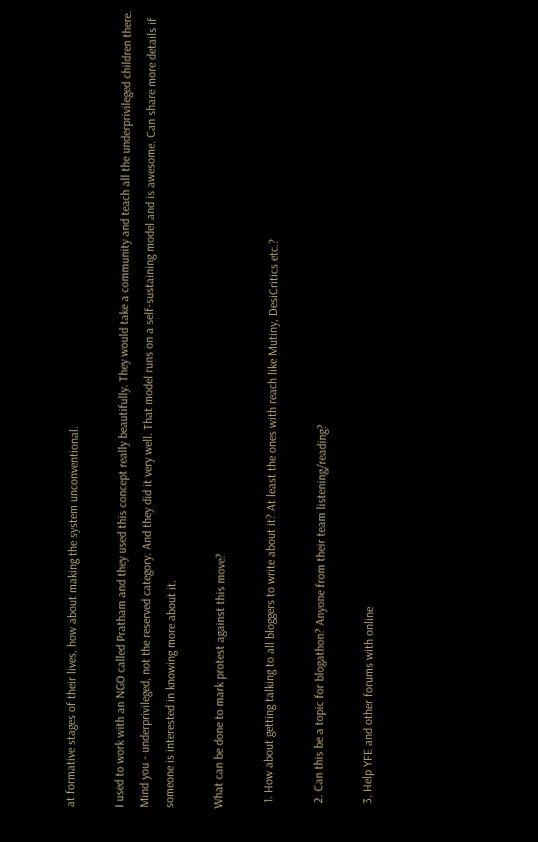at formative stages of their lives, how about making the system unconventional.

I used to work with an NGO called Pratham and they used this concept really beautifully. They would take a community and teach all the underprivileged children there. Mind you - underprivileged, not the reserved category. And they did it very well. That model runs on a self-sustaining model and is awesome. Can share more details if someone is interested in knowing more about it.

What can be done to mark protest against this move?

  1. How about getting talking to all bloggers to write about it? At least the ones with reach like Mutiny, DesiCritics etc.?

  2. Can this be a topic for blogathon? Anyone from their team listening/reading?

  3. Help YFE and other forums with online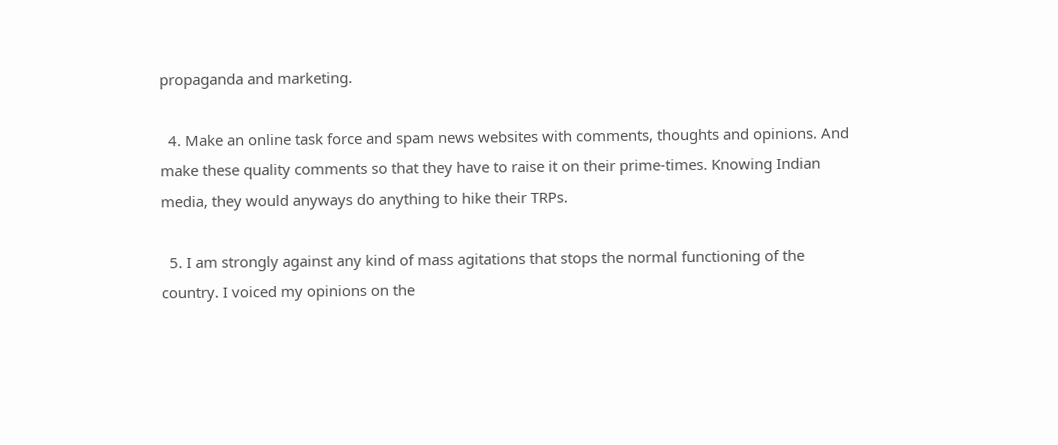propaganda and marketing.

  4. Make an online task force and spam news websites with comments, thoughts and opinions. And make these quality comments so that they have to raise it on their prime-times. Knowing Indian media, they would anyways do anything to hike their TRPs.

  5. I am strongly against any kind of mass agitations that stops the normal functioning of the country. I voiced my opinions on the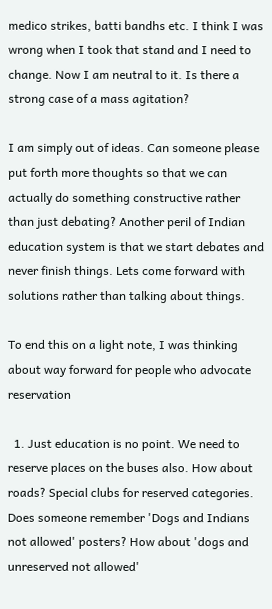medico strikes, batti bandhs etc. I think I was wrong when I took that stand and I need to change. Now I am neutral to it. Is there a strong case of a mass agitation?

I am simply out of ideas. Can someone please put forth more thoughts so that we can actually do something constructive rather than just debating? Another peril of Indian education system is that we start debates and never finish things. Lets come forward with solutions rather than talking about things.

To end this on a light note, I was thinking about way forward for people who advocate reservation

  1. Just education is no point. We need to reserve places on the buses also. How about roads? Special clubs for reserved categories. Does someone remember 'Dogs and Indians not allowed' posters? How about 'dogs and unreserved not allowed'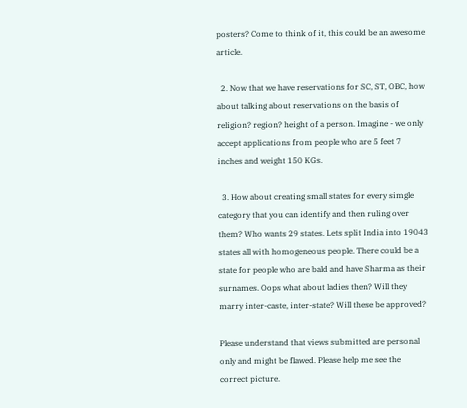posters? Come to think of it, this could be an awesome article.

  2. Now that we have reservations for SC, ST, OBC, how about talking about reservations on the basis of religion? region? height of a person. Imagine - we only accept applications from people who are 5 feet 7 inches and weight 150 KGs.

  3. How about creating small states for every simgle category that you can identify and then ruling over them? Who wants 29 states. Lets split India into 19043 states all with homogeneous people. There could be a state for people who are bald and have Sharma as their surnames. Oops what about ladies then? Will they marry inter-caste, inter-state? Will these be approved?

Please understand that views submitted are personal only and might be flawed. Please help me see the correct picture.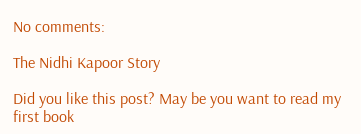No comments:

The Nidhi Kapoor Story

Did you like this post? May be you want to read my first book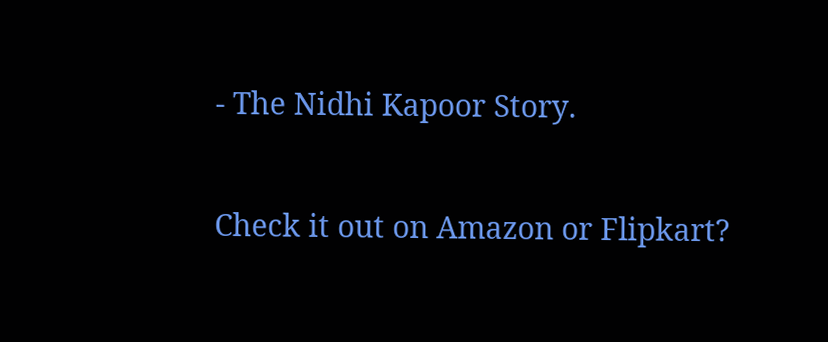- The Nidhi Kapoor Story.

Check it out on Amazon or Flipkart?